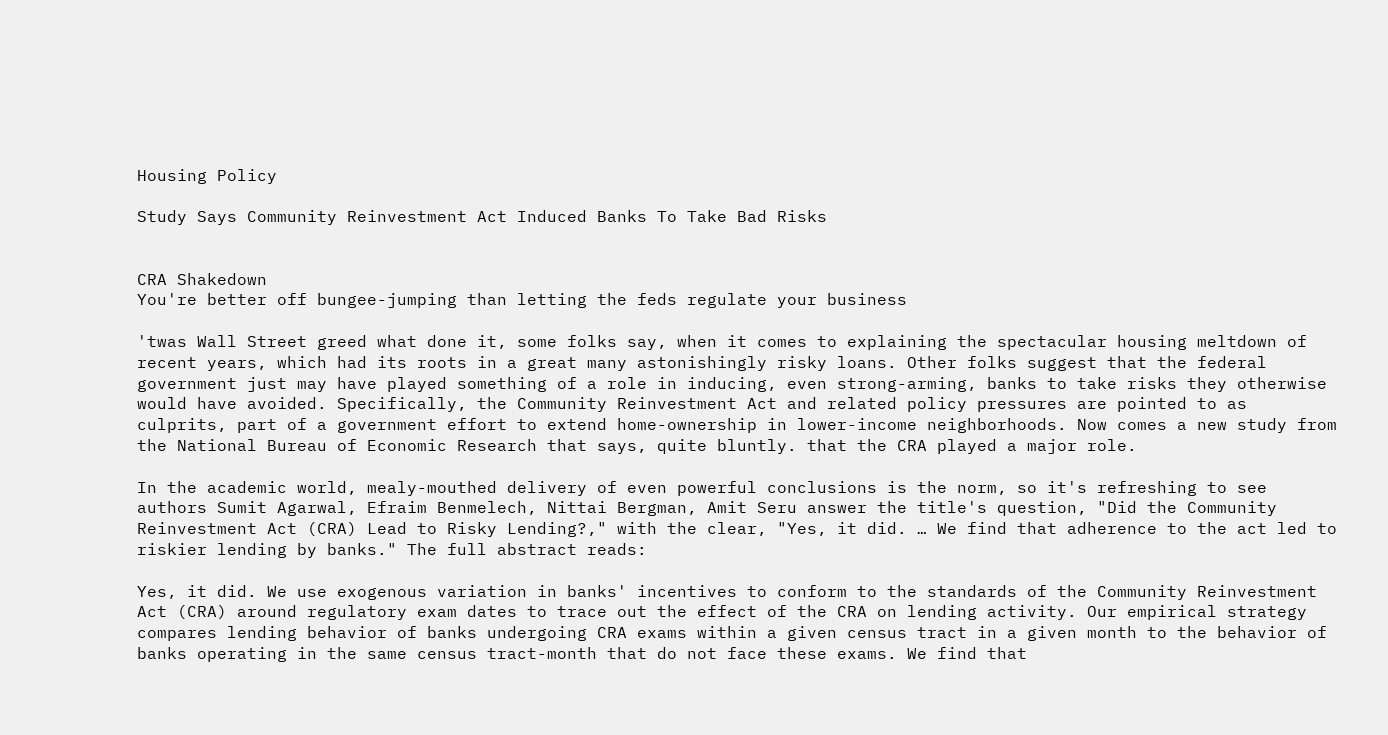Housing Policy

Study Says Community Reinvestment Act Induced Banks To Take Bad Risks


CRA Shakedown
You're better off bungee-jumping than letting the feds regulate your business

'twas Wall Street greed what done it, some folks say, when it comes to explaining the spectacular housing meltdown of recent years, which had its roots in a great many astonishingly risky loans. Other folks suggest that the federal government just may have played something of a role in inducing, even strong-arming, banks to take risks they otherwise would have avoided. Specifically, the Community Reinvestment Act and related policy pressures are pointed to as culprits, part of a government effort to extend home-ownership in lower-income neighborhoods. Now comes a new study from the National Bureau of Economic Research that says, quite bluntly. that the CRA played a major role.

In the academic world, mealy-mouthed delivery of even powerful conclusions is the norm, so it's refreshing to see authors Sumit Agarwal, Efraim Benmelech, Nittai Bergman, Amit Seru answer the title's question, "Did the Community Reinvestment Act (CRA) Lead to Risky Lending?," with the clear, "Yes, it did. … We find that adherence to the act led to riskier lending by banks." The full abstract reads:

Yes, it did. We use exogenous variation in banks' incentives to conform to the standards of the Community Reinvestment Act (CRA) around regulatory exam dates to trace out the effect of the CRA on lending activity. Our empirical strategy compares lending behavior of banks undergoing CRA exams within a given census tract in a given month to the behavior of banks operating in the same census tract-month that do not face these exams. We find that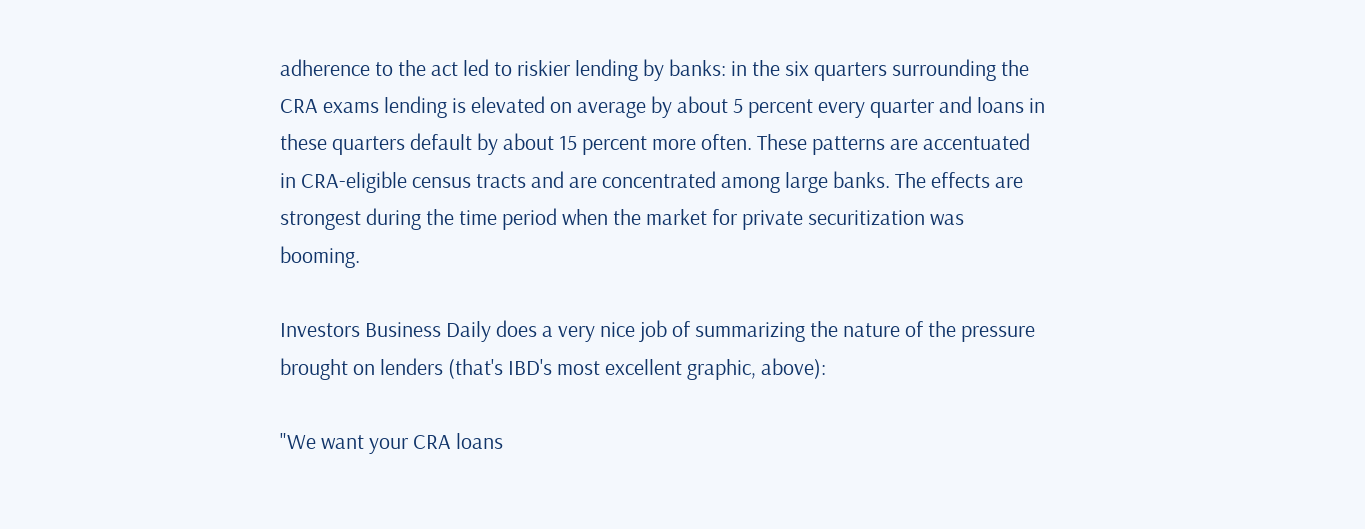adherence to the act led to riskier lending by banks: in the six quarters surrounding the CRA exams lending is elevated on average by about 5 percent every quarter and loans in these quarters default by about 15 percent more often. These patterns are accentuated in CRA-eligible census tracts and are concentrated among large banks. The effects are strongest during the time period when the market for private securitization was booming.

Investors Business Daily does a very nice job of summarizing the nature of the pressure brought on lenders (that's IBD's most excellent graphic, above):

"We want your CRA loans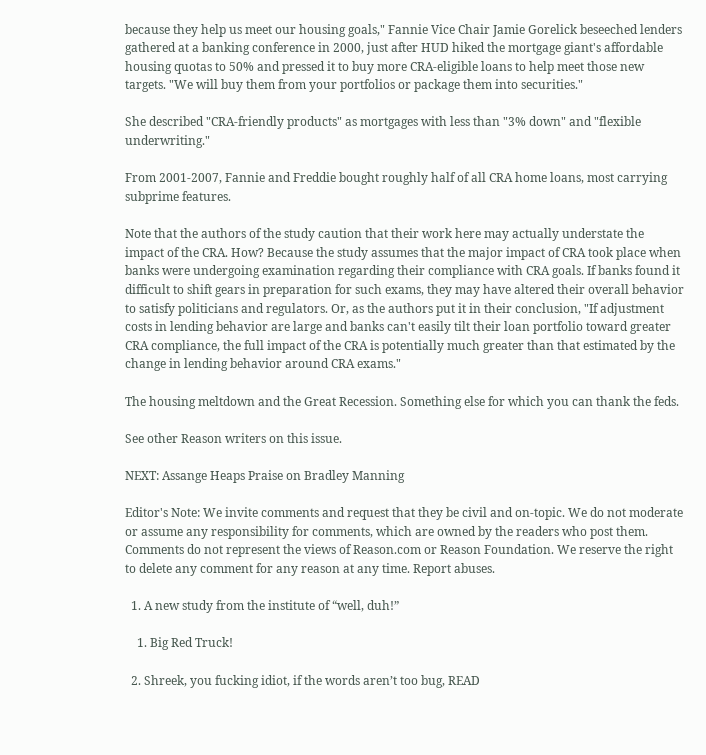because they help us meet our housing goals," Fannie Vice Chair Jamie Gorelick beseeched lenders gathered at a banking conference in 2000, just after HUD hiked the mortgage giant's affordable housing quotas to 50% and pressed it to buy more CRA-eligible loans to help meet those new targets. "We will buy them from your portfolios or package them into securities."

She described "CRA-friendly products" as mortgages with less than "3% down" and "flexible underwriting."

From 2001-2007, Fannie and Freddie bought roughly half of all CRA home loans, most carrying subprime features.

Note that the authors of the study caution that their work here may actually understate the impact of the CRA. How? Because the study assumes that the major impact of CRA took place when banks were undergoing examination regarding their compliance with CRA goals. If banks found it difficult to shift gears in preparation for such exams, they may have altered their overall behavior to satisfy politicians and regulators. Or, as the authors put it in their conclusion, "If adjustment costs in lending behavior are large and banks can't easily tilt their loan portfolio toward greater CRA compliance, the full impact of the CRA is potentially much greater than that estimated by the change in lending behavior around CRA exams."

The housing meltdown and the Great Recession. Something else for which you can thank the feds.

See other Reason writers on this issue.

NEXT: Assange Heaps Praise on Bradley Manning

Editor's Note: We invite comments and request that they be civil and on-topic. We do not moderate or assume any responsibility for comments, which are owned by the readers who post them. Comments do not represent the views of Reason.com or Reason Foundation. We reserve the right to delete any comment for any reason at any time. Report abuses.

  1. A new study from the institute of “well, duh!”

    1. Big Red Truck!

  2. Shreek, you fucking idiot, if the words aren’t too bug, READ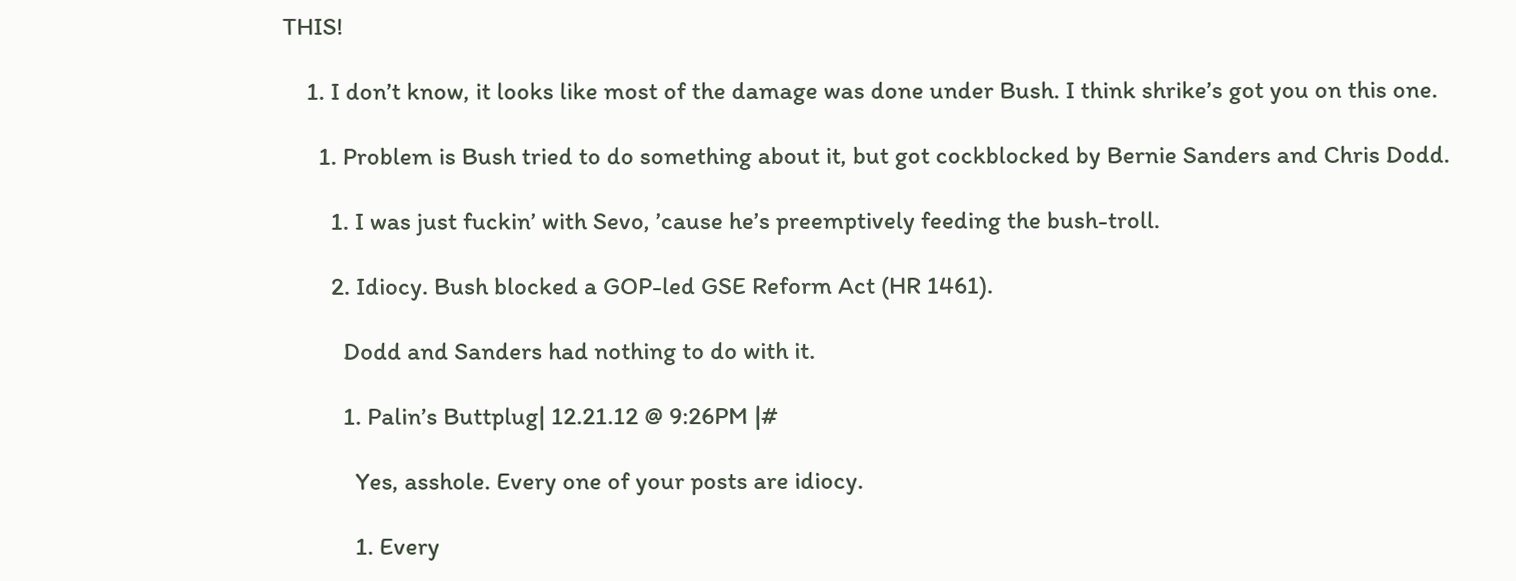THIS!

    1. I don’t know, it looks like most of the damage was done under Bush. I think shrike’s got you on this one.

      1. Problem is Bush tried to do something about it, but got cockblocked by Bernie Sanders and Chris Dodd.

        1. I was just fuckin’ with Sevo, ’cause he’s preemptively feeding the bush-troll.

        2. Idiocy. Bush blocked a GOP-led GSE Reform Act (HR 1461).

          Dodd and Sanders had nothing to do with it.

          1. Palin’s Buttplug| 12.21.12 @ 9:26PM |#

            Yes, asshole. Every one of your posts are idiocy.

            1. Every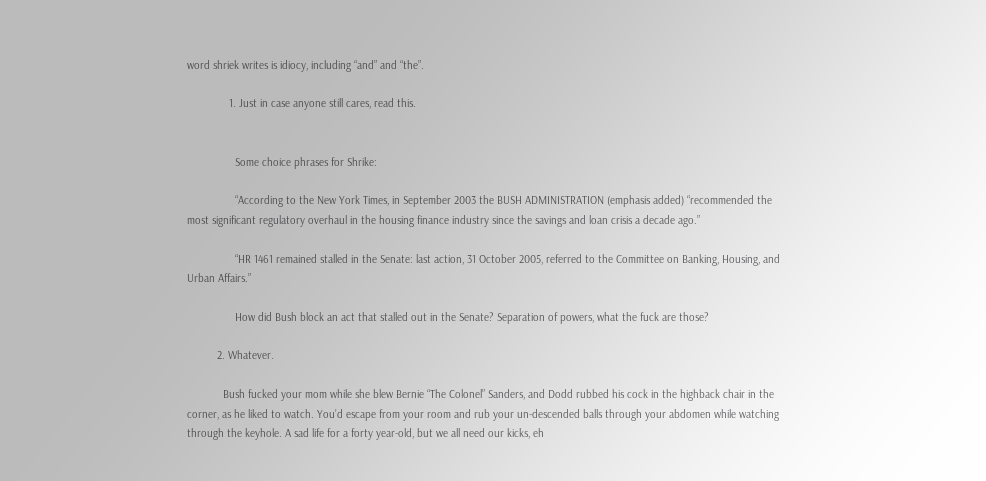word shriek writes is idiocy, including “and” and “the”.

              1. Just in case anyone still cares, read this.


                Some choice phrases for Shrike:

                “According to the New York Times, in September 2003 the BUSH ADMINISTRATION (emphasis added) “recommended the most significant regulatory overhaul in the housing finance industry since the savings and loan crisis a decade ago.”

                “HR 1461 remained stalled in the Senate: last action, 31 October 2005, referred to the Committee on Banking, Housing, and Urban Affairs.”

                How did Bush block an act that stalled out in the Senate? Separation of powers, what the fuck are those?

          2. Whatever.

            Bush fucked your mom while she blew Bernie “The Colonel” Sanders, and Dodd rubbed his cock in the highback chair in the corner, as he liked to watch. You’d escape from your room and rub your un-descended balls through your abdomen while watching through the keyhole. A sad life for a forty year-old, but we all need our kicks, eh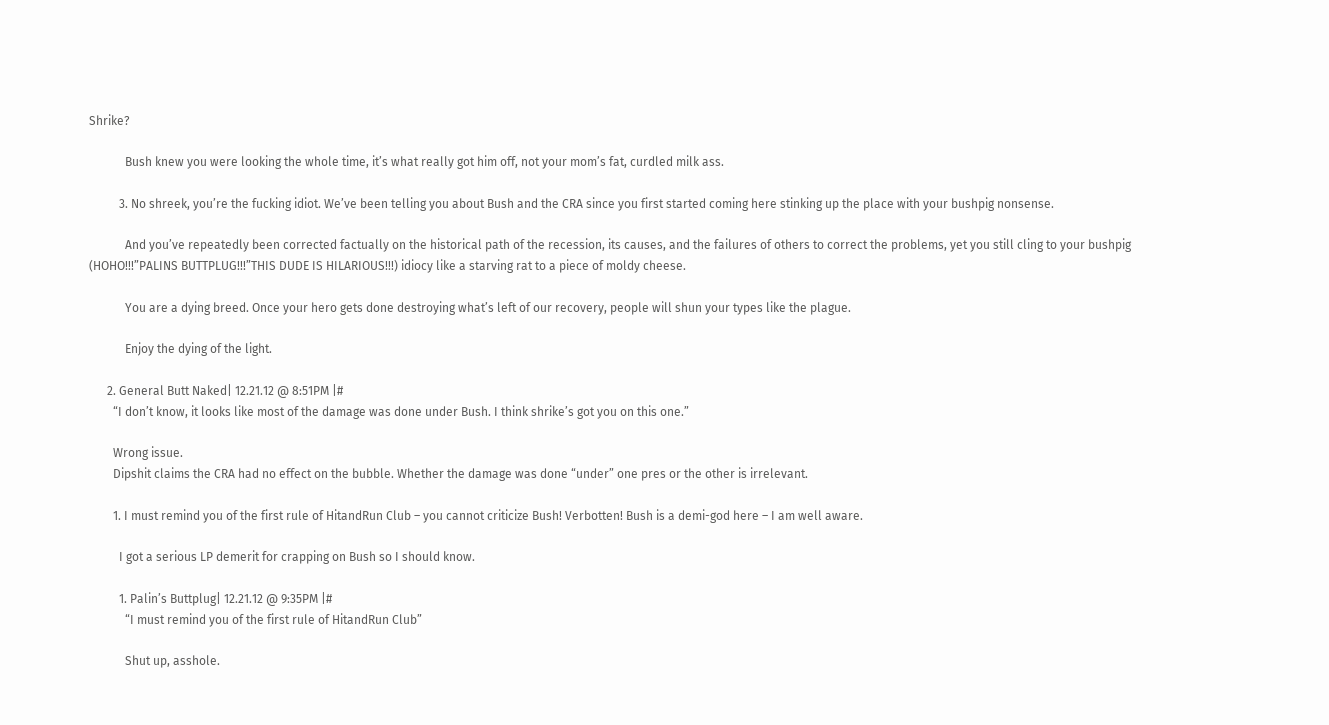Shrike?

            Bush knew you were looking the whole time, it’s what really got him off, not your mom’s fat, curdled milk ass.

          3. No shreek, you’re the fucking idiot. We’ve been telling you about Bush and the CRA since you first started coming here stinking up the place with your bushpig nonsense.

            And you’ve repeatedly been corrected factually on the historical path of the recession, its causes, and the failures of others to correct the problems, yet you still cling to your bushpig (HOHO!!!”PALINS BUTTPLUG!!!”THIS DUDE IS HILARIOUS!!!) idiocy like a starving rat to a piece of moldy cheese.

            You are a dying breed. Once your hero gets done destroying what’s left of our recovery, people will shun your types like the plague.

            Enjoy the dying of the light.

      2. General Butt Naked| 12.21.12 @ 8:51PM |#
        “I don’t know, it looks like most of the damage was done under Bush. I think shrike’s got you on this one.”

        Wrong issue.
        Dipshit claims the CRA had no effect on the bubble. Whether the damage was done “under” one pres or the other is irrelevant.

        1. I must remind you of the first rule of HitandRun Club – you cannot criticize Bush! Verbotten! Bush is a demi-god here – I am well aware.

          I got a serious LP demerit for crapping on Bush so I should know.

          1. Palin’s Buttplug| 12.21.12 @ 9:35PM |#
            “I must remind you of the first rule of HitandRun Club”

            Shut up, asshole.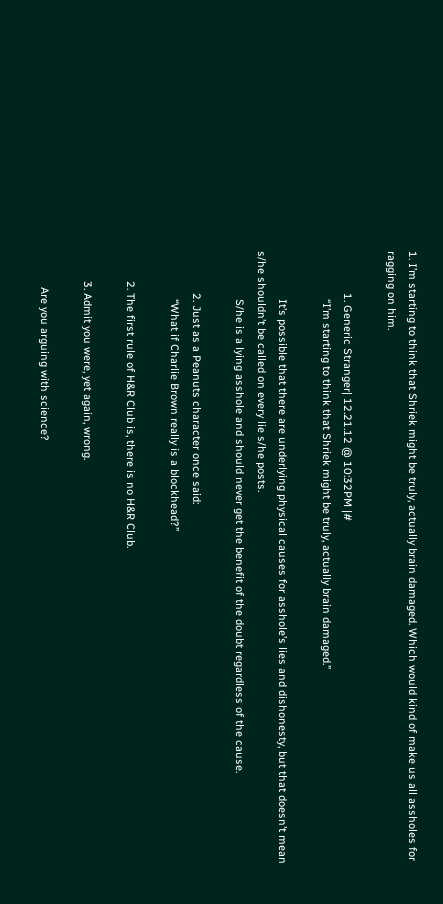1. I’m starting to think that Shriek might be truly, actually brain damaged. Which would kind of make us all assholes for ragging on him.

              1. Generic Stranger| 12.21.12 @ 10:32PM |#
                “I’m starting to think that Shriek might be truly, actually brain damaged.”

                It’s possible that there are underlying physical causes for asshole’s lies and dishonesty, but that doesn’t mean s/he shouldn’t be called on every lie s/he posts.
                S/he is a lying asshole and should never get the benefit of the doubt regardless of the cause.

              2. Just as a Peanuts character once said:
                “What if Charlie Brown really is a blockhead?”

          2. The first rule of H&R Club is, there is no H&R Club.

          3. Admit you were, yet again, wrong.

            Are you arguing with science?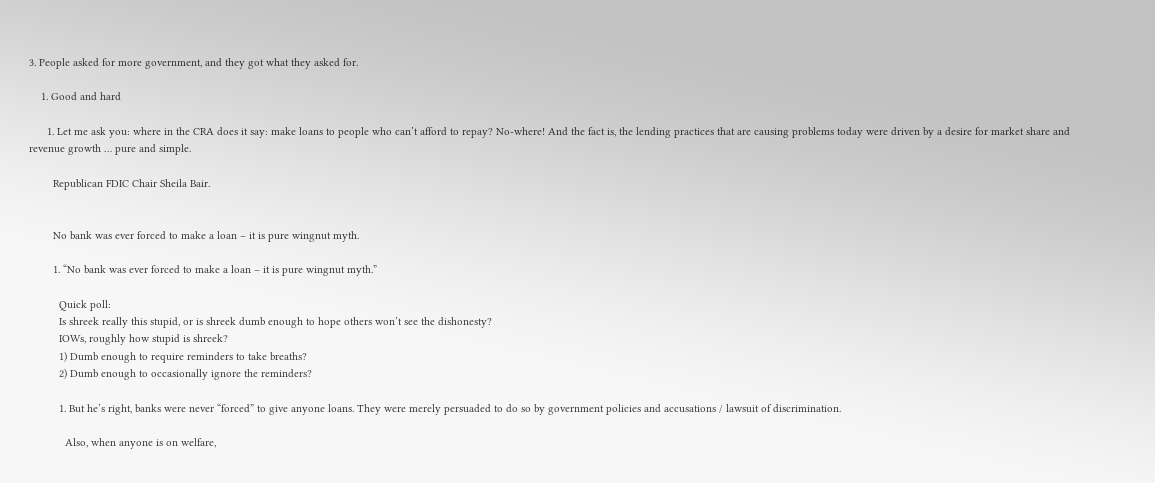3. People asked for more government, and they got what they asked for.

    1. Good and hard

      1. Let me ask you: where in the CRA does it say: make loans to people who can’t afford to repay? No-where! And the fact is, the lending practices that are causing problems today were driven by a desire for market share and revenue growth … pure and simple.

        Republican FDIC Chair Sheila Bair.


        No bank was ever forced to make a loan – it is pure wingnut myth.

        1. “No bank was ever forced to make a loan – it is pure wingnut myth.”

          Quick poll:
          Is shreek really this stupid, or is shreek dumb enough to hope others won’t see the dishonesty?
          IOWs, roughly how stupid is shreek?
          1) Dumb enough to require reminders to take breaths?
          2) Dumb enough to occasionally ignore the reminders?

          1. But he’s right, banks were never “forced” to give anyone loans. They were merely persuaded to do so by government policies and accusations / lawsuit of discrimination.

            Also, when anyone is on welfare,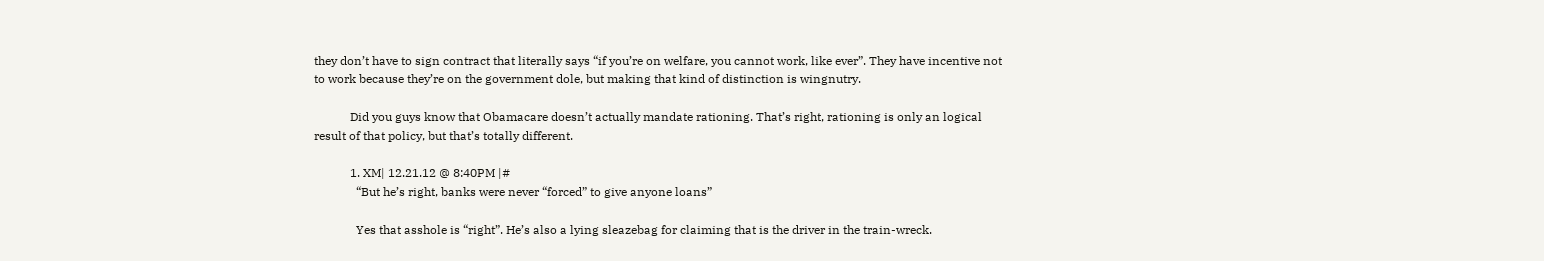they don’t have to sign contract that literally says “if you’re on welfare, you cannot work, like ever”. They have incentive not to work because they’re on the government dole, but making that kind of distinction is wingnutry.

            Did you guys know that Obamacare doesn’t actually mandate rationing. That’s right, rationing is only an logical result of that policy, but that’s totally different.

            1. XM| 12.21.12 @ 8:40PM |#
              “But he’s right, banks were never “forced” to give anyone loans”

              Yes that asshole is “right”. He’s also a lying sleazebag for claiming that is the driver in the train-wreck.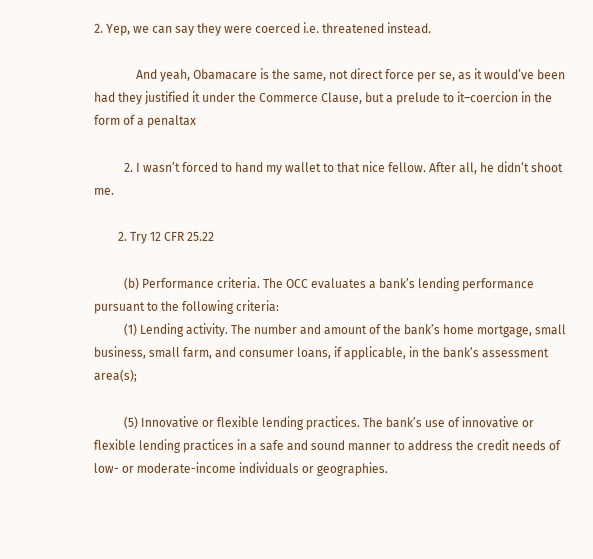2. Yep, we can say they were coerced i.e. threatened instead.

              And yeah, Obamacare is the same, not direct force per se, as it would’ve been had they justified it under the Commerce Clause, but a prelude to it–coercion in the form of a penaltax

          2. I wasn’t forced to hand my wallet to that nice fellow. After all, he didn’t shoot me.

        2. Try 12 CFR 25.22

          (b) Performance criteria. The OCC evaluates a bank’s lending performance pursuant to the following criteria:
          (1) Lending activity. The number and amount of the bank’s home mortgage, small business, small farm, and consumer loans, if applicable, in the bank’s assessment area(s);

          (5) Innovative or flexible lending practices. The bank’s use of innovative or flexible lending practices in a safe and sound manner to address the credit needs of low- or moderate-income individuals or geographies.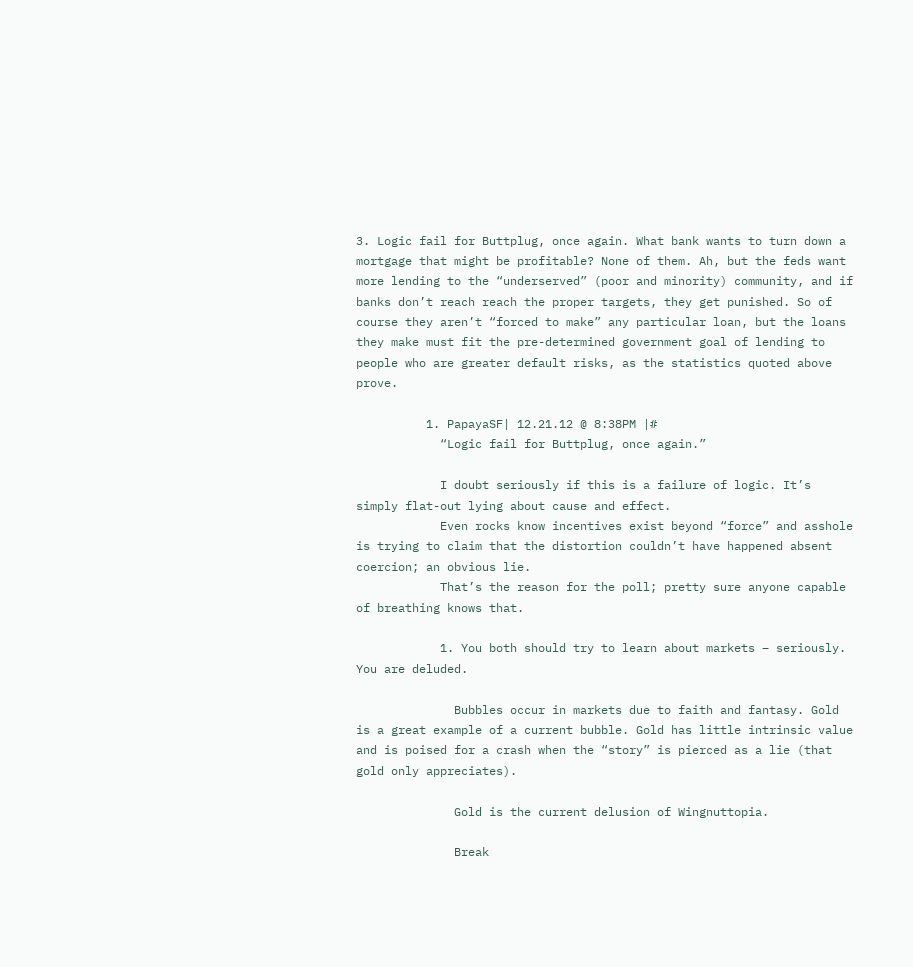3. Logic fail for Buttplug, once again. What bank wants to turn down a mortgage that might be profitable? None of them. Ah, but the feds want more lending to the “underserved” (poor and minority) community, and if banks don’t reach reach the proper targets, they get punished. So of course they aren’t “forced to make” any particular loan, but the loans they make must fit the pre-determined government goal of lending to people who are greater default risks, as the statistics quoted above prove.

          1. PapayaSF| 12.21.12 @ 8:38PM |#
            “Logic fail for Buttplug, once again.”

            I doubt seriously if this is a failure of logic. It’s simply flat-out lying about cause and effect.
            Even rocks know incentives exist beyond “force” and asshole is trying to claim that the distortion couldn’t have happened absent coercion; an obvious lie.
            That’s the reason for the poll; pretty sure anyone capable of breathing knows that.

            1. You both should try to learn about markets – seriously. You are deluded.

              Bubbles occur in markets due to faith and fantasy. Gold is a great example of a current bubble. Gold has little intrinsic value and is poised for a crash when the “story” is pierced as a lie (that gold only appreciates).

              Gold is the current delusion of Wingnuttopia.

              Break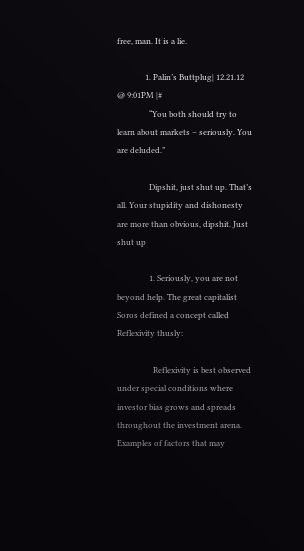free, man. It is a lie.

              1. Palin’s Buttplug| 12.21.12 @ 9:01PM |#
                “You both should try to learn about markets – seriously. You are deluded.”

                Dipshit, just shut up. That’s all. Your stupidity and dishonesty are more than obvious, dipshit. Just shut up

                1. Seriously, you are not beyond help. The great capitalist Soros defined a concept called Reflexivity thusly:

                  Reflexivity is best observed under special conditions where investor bias grows and spreads throughout the investment arena. Examples of factors that may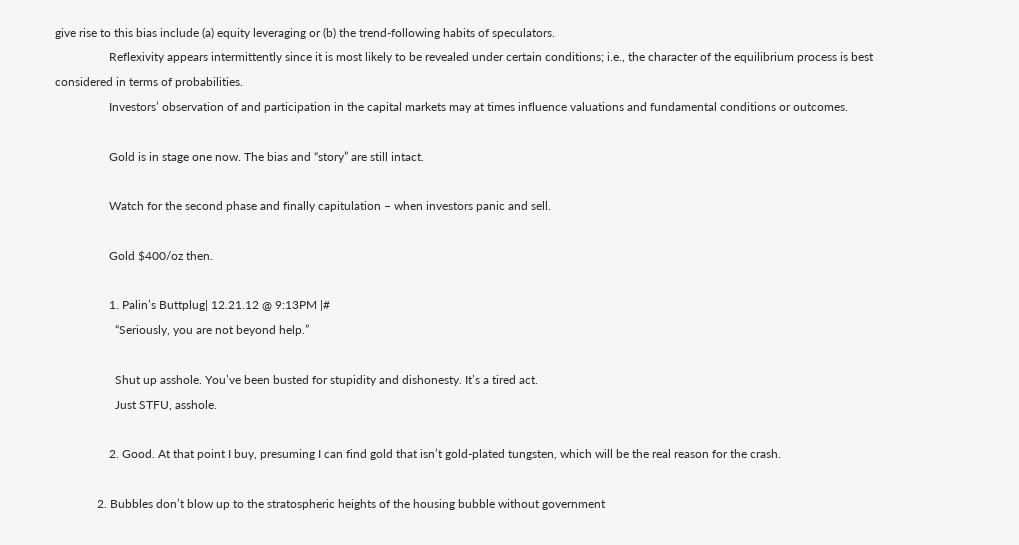give rise to this bias include (a) equity leveraging or (b) the trend-following habits of speculators.
                  Reflexivity appears intermittently since it is most likely to be revealed under certain conditions; i.e., the character of the equilibrium process is best considered in terms of probabilities.
                  Investors’ observation of and participation in the capital markets may at times influence valuations and fundamental conditions or outcomes.

                  Gold is in stage one now. The bias and “story” are still intact.

                  Watch for the second phase and finally capitulation – when investors panic and sell.

                  Gold $400/oz then.

                  1. Palin’s Buttplug| 12.21.12 @ 9:13PM |#
                    “Seriously, you are not beyond help.”

                    Shut up asshole. You’ve been busted for stupidity and dishonesty. It’s a tired act.
                    Just STFU, asshole.

                  2. Good. At that point I buy, presuming I can find gold that isn’t gold-plated tungsten, which will be the real reason for the crash.

              2. Bubbles don’t blow up to the stratospheric heights of the housing bubble without government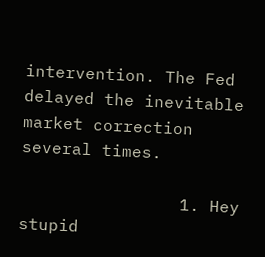intervention. The Fed delayed the inevitable market correction several times.

                1. Hey stupid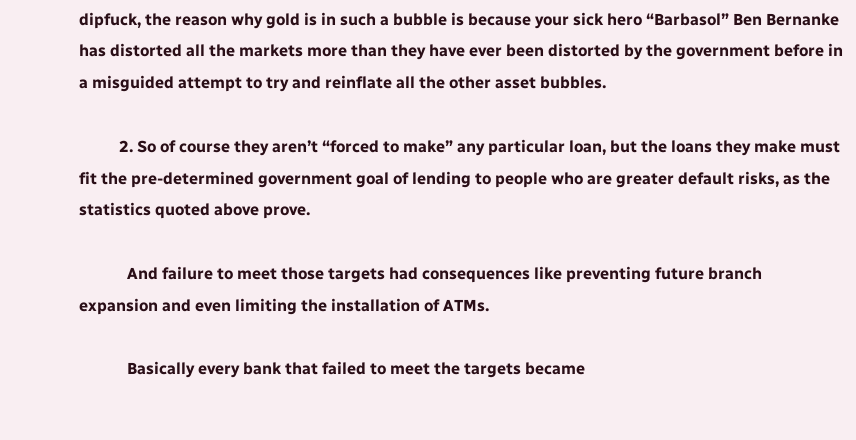dipfuck, the reason why gold is in such a bubble is because your sick hero “Barbasol” Ben Bernanke has distorted all the markets more than they have ever been distorted by the government before in a misguided attempt to try and reinflate all the other asset bubbles.

          2. So of course they aren’t “forced to make” any particular loan, but the loans they make must fit the pre-determined government goal of lending to people who are greater default risks, as the statistics quoted above prove.

            And failure to meet those targets had consequences like preventing future branch expansion and even limiting the installation of ATMs.

            Basically every bank that failed to meet the targets became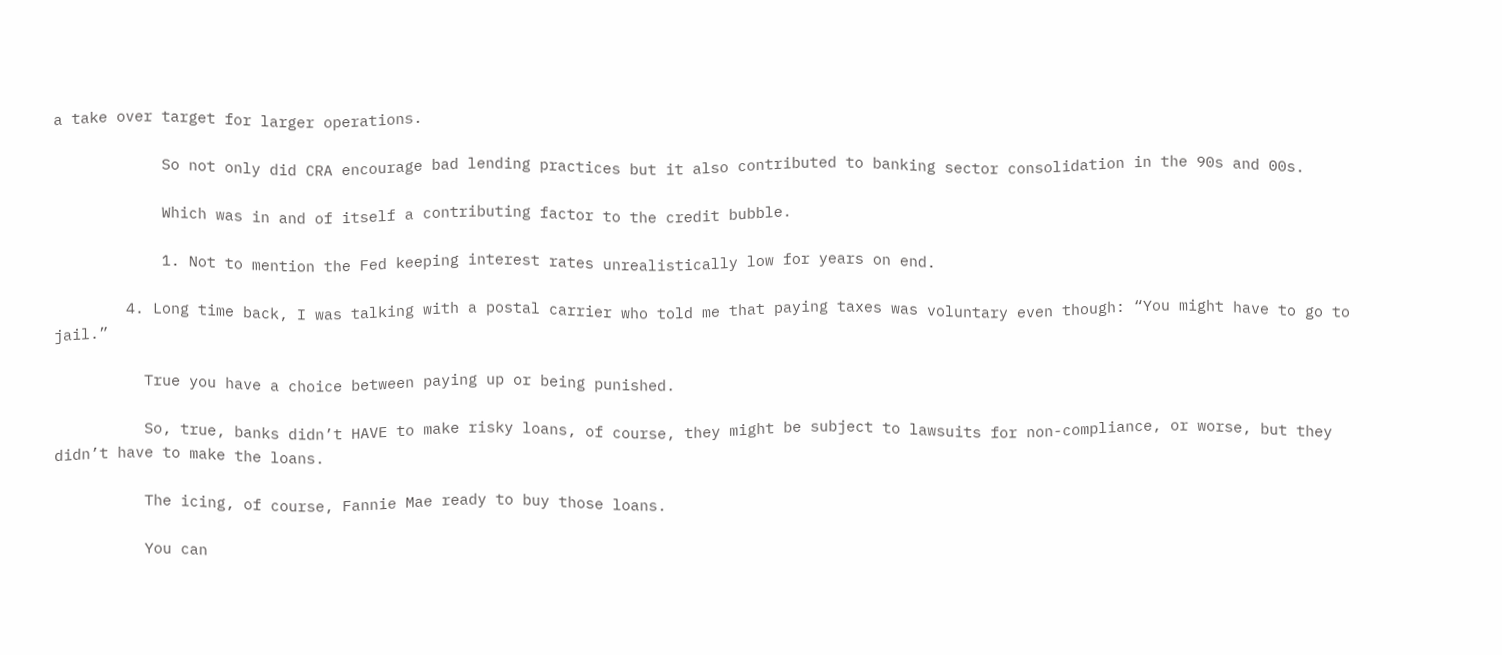a take over target for larger operations.

            So not only did CRA encourage bad lending practices but it also contributed to banking sector consolidation in the 90s and 00s.

            Which was in and of itself a contributing factor to the credit bubble.

            1. Not to mention the Fed keeping interest rates unrealistically low for years on end.

        4. Long time back, I was talking with a postal carrier who told me that paying taxes was voluntary even though: “You might have to go to jail.”

          True you have a choice between paying up or being punished.

          So, true, banks didn’t HAVE to make risky loans, of course, they might be subject to lawsuits for non-compliance, or worse, but they didn’t have to make the loans.

          The icing, of course, Fannie Mae ready to buy those loans.

          You can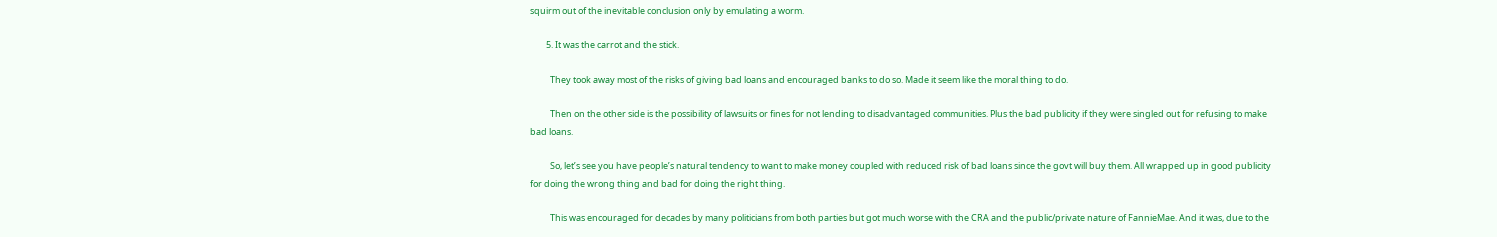squirm out of the inevitable conclusion only by emulating a worm.

        5. It was the carrot and the stick.

          They took away most of the risks of giving bad loans and encouraged banks to do so. Made it seem like the moral thing to do.

          Then on the other side is the possibility of lawsuits or fines for not lending to disadvantaged communities. Plus the bad publicity if they were singled out for refusing to make bad loans.

          So, let’s see you have people’s natural tendency to want to make money coupled with reduced risk of bad loans since the govt will buy them. All wrapped up in good publicity for doing the wrong thing and bad for doing the right thing.

          This was encouraged for decades by many politicians from both parties but got much worse with the CRA and the public/private nature of FannieMae. And it was, due to the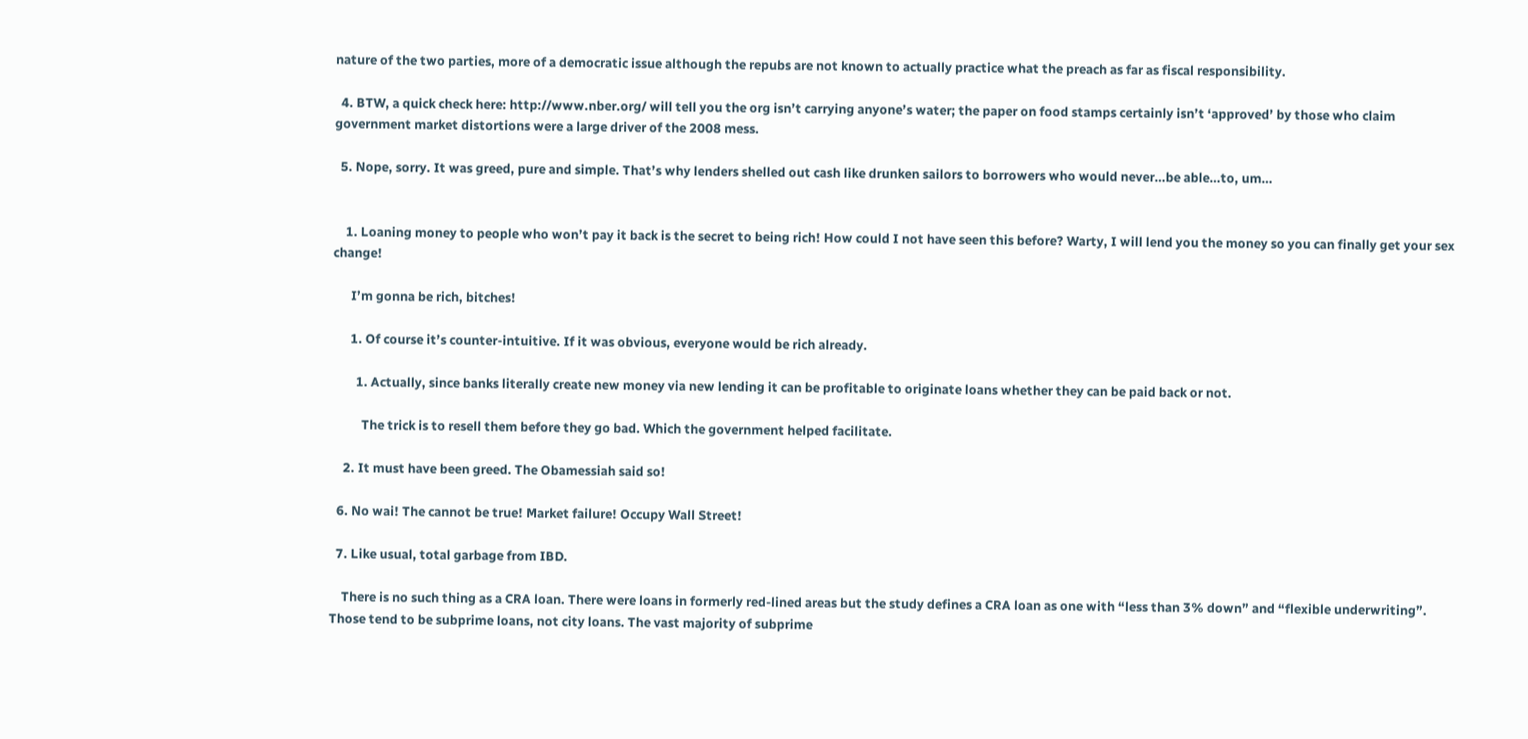nature of the two parties, more of a democratic issue although the repubs are not known to actually practice what the preach as far as fiscal responsibility.

  4. BTW, a quick check here: http://www.nber.org/ will tell you the org isn’t carrying anyone’s water; the paper on food stamps certainly isn’t ‘approved’ by those who claim government market distortions were a large driver of the 2008 mess.

  5. Nope, sorry. It was greed, pure and simple. That’s why lenders shelled out cash like drunken sailors to borrowers who would never…be able…to, um…


    1. Loaning money to people who won’t pay it back is the secret to being rich! How could I not have seen this before? Warty, I will lend you the money so you can finally get your sex change!

      I’m gonna be rich, bitches!

      1. Of course it’s counter-intuitive. If it was obvious, everyone would be rich already.

        1. Actually, since banks literally create new money via new lending it can be profitable to originate loans whether they can be paid back or not.

          The trick is to resell them before they go bad. Which the government helped facilitate.

    2. It must have been greed. The Obamessiah said so!

  6. No wai! The cannot be true! Market failure! Occupy Wall Street!

  7. Like usual, total garbage from IBD.

    There is no such thing as a CRA loan. There were loans in formerly red-lined areas but the study defines a CRA loan as one with “less than 3% down” and “flexible underwriting”. Those tend to be subprime loans, not city loans. The vast majority of subprime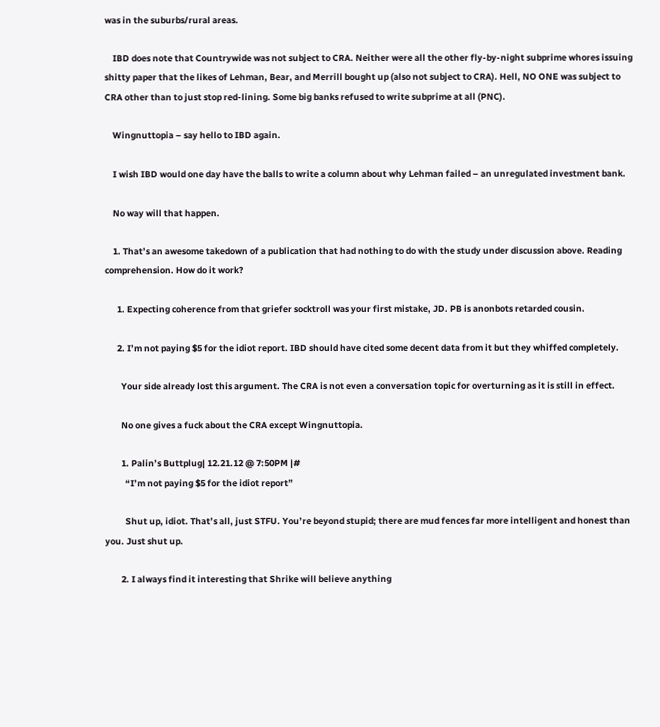was in the suburbs/rural areas.

    IBD does note that Countrywide was not subject to CRA. Neither were all the other fly-by-night subprime whores issuing shitty paper that the likes of Lehman, Bear, and Merrill bought up (also not subject to CRA). Hell, NO ONE was subject to CRA other than to just stop red-lining. Some big banks refused to write subprime at all (PNC).

    Wingnuttopia – say hello to IBD again.

    I wish IBD would one day have the balls to write a column about why Lehman failed – an unregulated investment bank.

    No way will that happen.

    1. That’s an awesome takedown of a publication that had nothing to do with the study under discussion above. Reading comprehension. How do it work?

      1. Expecting coherence from that griefer socktroll was your first mistake, JD. PB is anonbots retarded cousin.

      2. I’m not paying $5 for the idiot report. IBD should have cited some decent data from it but they whiffed completely.

        Your side already lost this argument. The CRA is not even a conversation topic for overturning as it is still in effect.

        No one gives a fuck about the CRA except Wingnuttopia.

        1. Palin’s Buttplug| 12.21.12 @ 7:50PM |#
          “I’m not paying $5 for the idiot report”

          Shut up, idiot. That’s all, just STFU. You’re beyond stupid; there are mud fences far more intelligent and honest than you. Just shut up.

        2. I always find it interesting that Shrike will believe anything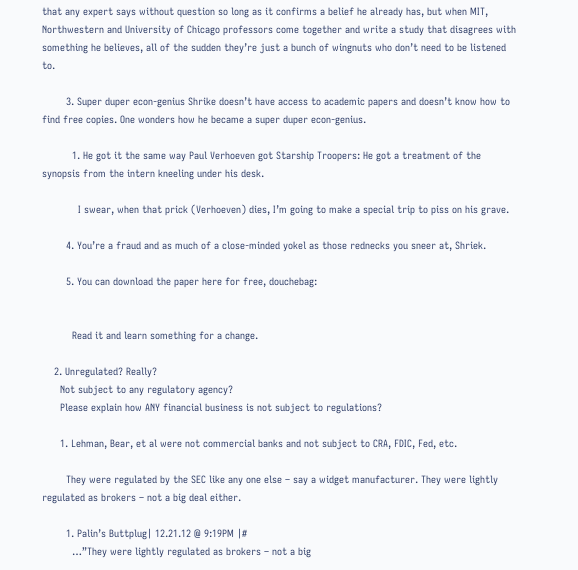that any expert says without question so long as it confirms a belief he already has, but when MIT, Northwestern and University of Chicago professors come together and write a study that disagrees with something he believes, all of the sudden they’re just a bunch of wingnuts who don’t need to be listened to.

        3. Super duper econ-genius Shrike doesn’t have access to academic papers and doesn’t know how to find free copies. One wonders how he became a super duper econ-genius.

          1. He got it the same way Paul Verhoeven got Starship Troopers: He got a treatment of the synopsis from the intern kneeling under his desk.

            I swear, when that prick (Verhoeven) dies, I’m going to make a special trip to piss on his grave.

        4. You’re a fraud and as much of a close-minded yokel as those rednecks you sneer at, Shriek.

        5. You can download the paper here for free, douchebag:


          Read it and learn something for a change.

    2. Unregulated? Really?
      Not subject to any regulatory agency?
      Please explain how ANY financial business is not subject to regulations?

      1. Lehman, Bear, et al were not commercial banks and not subject to CRA, FDIC, Fed, etc.

        They were regulated by the SEC like any one else – say a widget manufacturer. They were lightly regulated as brokers – not a big deal either.

        1. Palin’s Buttplug| 12.21.12 @ 9:19PM |#
          …”They were lightly regulated as brokers – not a big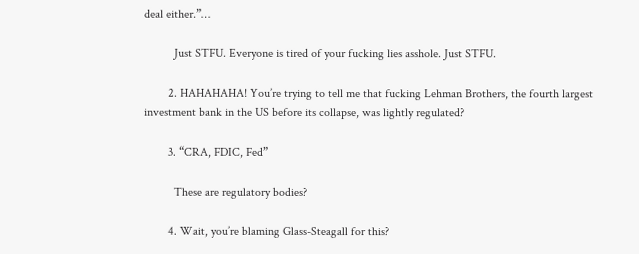deal either.”…

          Just STFU. Everyone is tired of your fucking lies asshole. Just STFU.

        2. HAHAHAHA! You’re trying to tell me that fucking Lehman Brothers, the fourth largest investment bank in the US before its collapse, was lightly regulated?

        3. “CRA, FDIC, Fed”

          These are regulatory bodies?

        4. Wait, you’re blaming Glass-Steagall for this?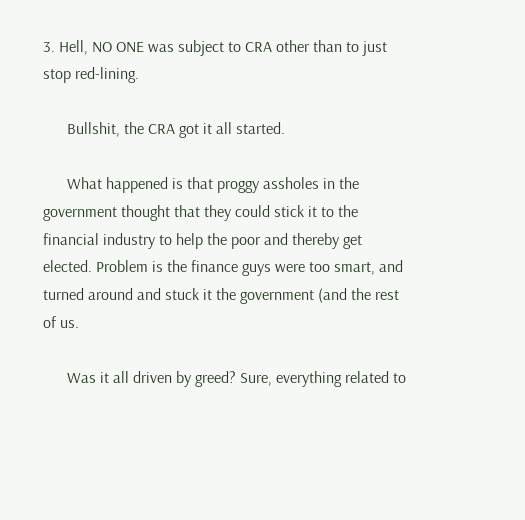3. Hell, NO ONE was subject to CRA other than to just stop red-lining.

      Bullshit, the CRA got it all started.

      What happened is that proggy assholes in the government thought that they could stick it to the financial industry to help the poor and thereby get elected. Problem is the finance guys were too smart, and turned around and stuck it the government (and the rest of us.

      Was it all driven by greed? Sure, everything related to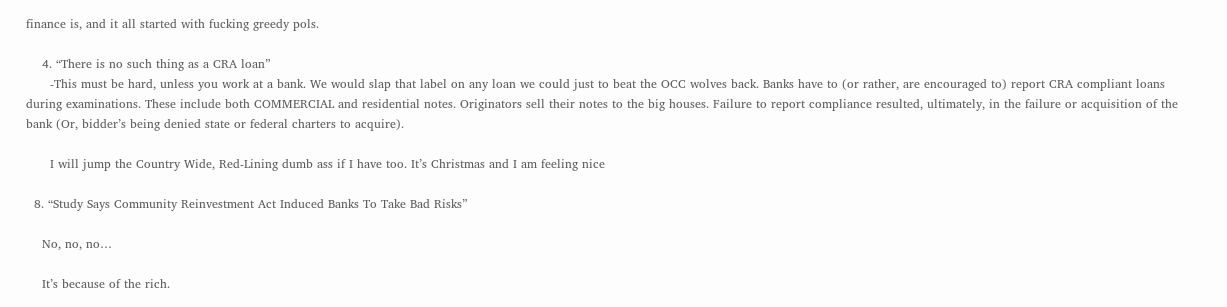finance is, and it all started with fucking greedy pols.

    4. “There is no such thing as a CRA loan”
      -This must be hard, unless you work at a bank. We would slap that label on any loan we could just to beat the OCC wolves back. Banks have to (or rather, are encouraged to) report CRA compliant loans during examinations. These include both COMMERCIAL and residential notes. Originators sell their notes to the big houses. Failure to report compliance resulted, ultimately, in the failure or acquisition of the bank (Or, bidder’s being denied state or federal charters to acquire).

      I will jump the Country Wide, Red-Lining dumb ass if I have too. It’s Christmas and I am feeling nice

  8. “Study Says Community Reinvestment Act Induced Banks To Take Bad Risks”

    No, no, no…

    It’s because of the rich.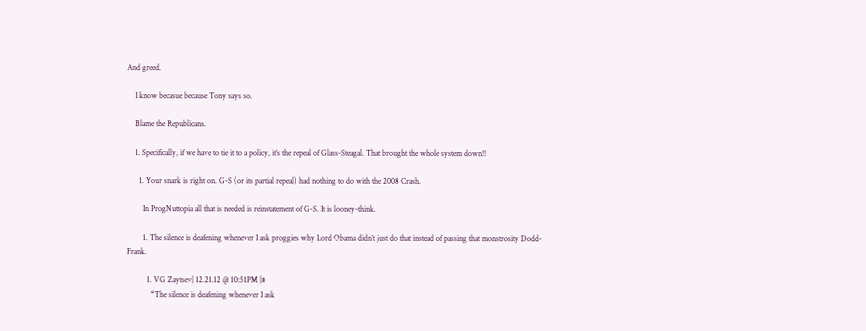And greed.

    I know becasue because Tony says so.

    Blame the Republicans.

    1. Specifically, if we have to tie it to a policy, it’s the repeal of Glass-Steagal. That brought the whole system down!!

      1. Your snark is right on. G-S (or its partial repeal) had nothing to do with the 2008 Crash.

        In ProgNuttopia all that is needed is reinstatement of G-S. It is looney-think.

        1. The silence is deafening whenever I ask proggies why Lord Obama didn’t just do that instead of passing that monstrosity Dodd-Frank.

          1. VG Zaytsev| 12.21.12 @ 10:51PM |#
            “The silence is deafening whenever I ask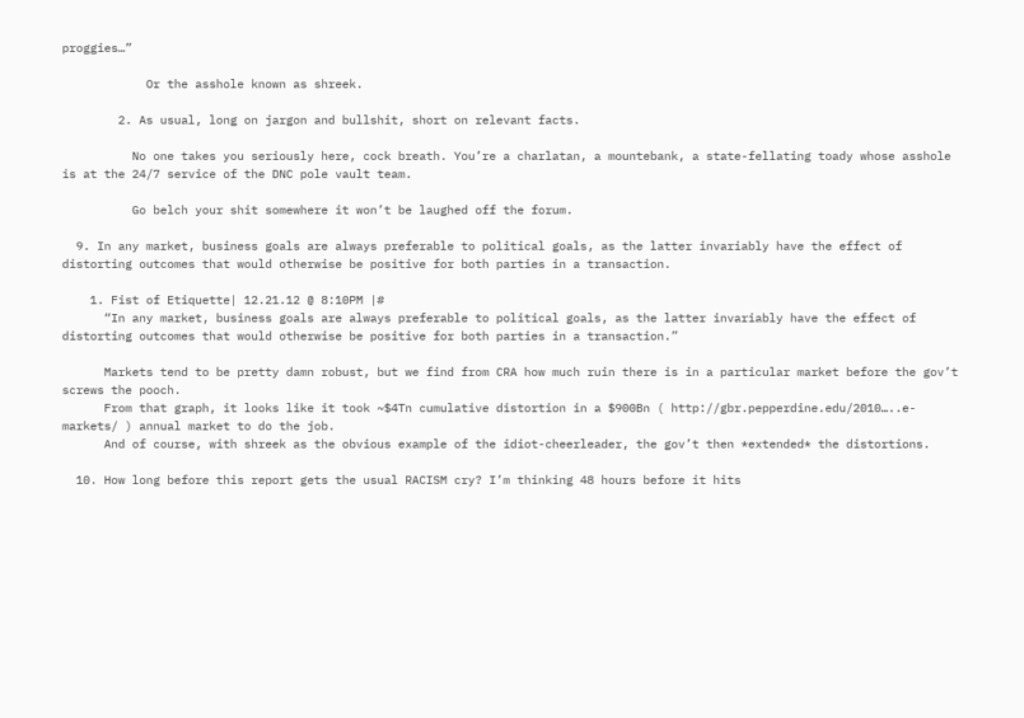proggies…”

            Or the asshole known as shreek.

        2. As usual, long on jargon and bullshit, short on relevant facts.

          No one takes you seriously here, cock breath. You’re a charlatan, a mountebank, a state-fellating toady whose asshole is at the 24/7 service of the DNC pole vault team.

          Go belch your shit somewhere it won’t be laughed off the forum.

  9. In any market, business goals are always preferable to political goals, as the latter invariably have the effect of distorting outcomes that would otherwise be positive for both parties in a transaction.

    1. Fist of Etiquette| 12.21.12 @ 8:10PM |#
      “In any market, business goals are always preferable to political goals, as the latter invariably have the effect of distorting outcomes that would otherwise be positive for both parties in a transaction.”

      Markets tend to be pretty damn robust, but we find from CRA how much ruin there is in a particular market before the gov’t screws the pooch.
      From that graph, it looks like it took ~$4Tn cumulative distortion in a $900Bn ( http://gbr.pepperdine.edu/2010…..e-markets/ ) annual market to do the job.
      And of course, with shreek as the obvious example of the idiot-cheerleader, the gov’t then *extended* the distortions.

  10. How long before this report gets the usual RACISM cry? I’m thinking 48 hours before it hits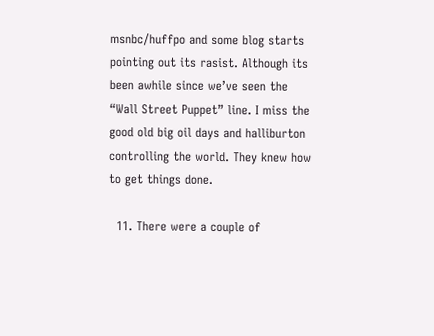msnbc/huffpo and some blog starts pointing out its rasist. Although its been awhile since we’ve seen the “Wall Street Puppet” line. I miss the good old big oil days and halliburton controlling the world. They knew how to get things done.

  11. There were a couple of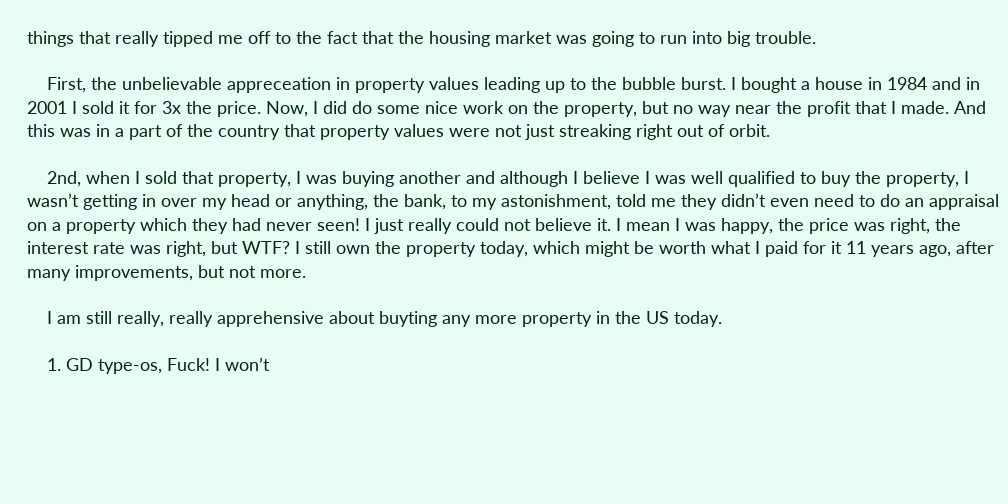things that really tipped me off to the fact that the housing market was going to run into big trouble.

    First, the unbelievable appreceation in property values leading up to the bubble burst. I bought a house in 1984 and in 2001 I sold it for 3x the price. Now, I did do some nice work on the property, but no way near the profit that I made. And this was in a part of the country that property values were not just streaking right out of orbit.

    2nd, when I sold that property, I was buying another and although I believe I was well qualified to buy the property, I wasn’t getting in over my head or anything, the bank, to my astonishment, told me they didn’t even need to do an appraisal on a property which they had never seen! I just really could not believe it. I mean I was happy, the price was right, the interest rate was right, but WTF? I still own the property today, which might be worth what I paid for it 11 years ago, after many improvements, but not more.

    I am still really, really apprehensive about buyting any more property in the US today.

    1. GD type-os, Fuck! I won’t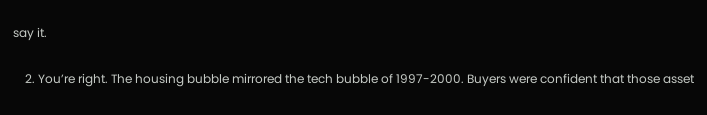say it.

    2. You’re right. The housing bubble mirrored the tech bubble of 1997-2000. Buyers were confident that those asset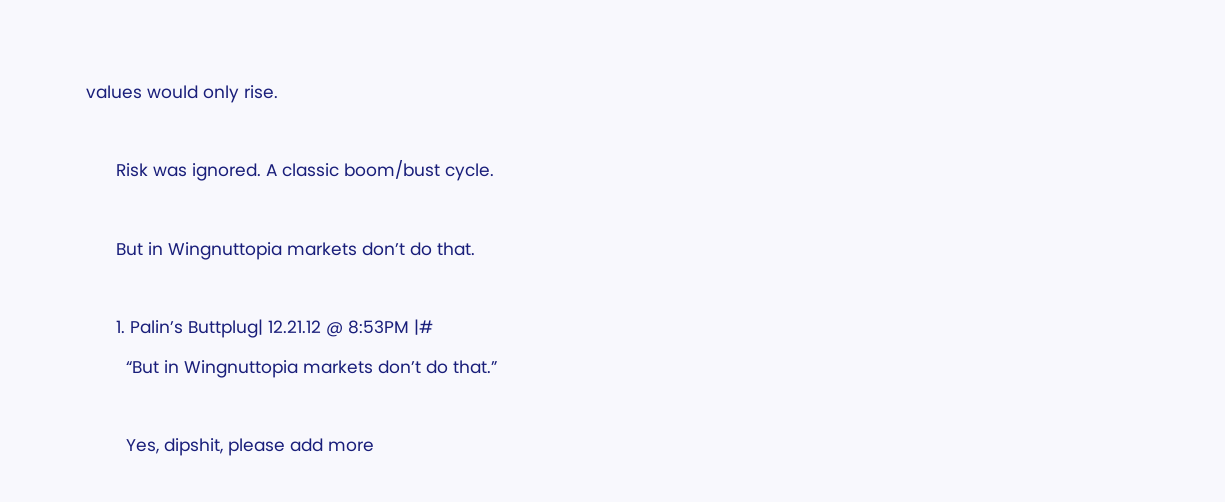values would only rise.

      Risk was ignored. A classic boom/bust cycle.

      But in Wingnuttopia markets don’t do that.

      1. Palin’s Buttplug| 12.21.12 @ 8:53PM |#
        “But in Wingnuttopia markets don’t do that.”

        Yes, dipshit, please add more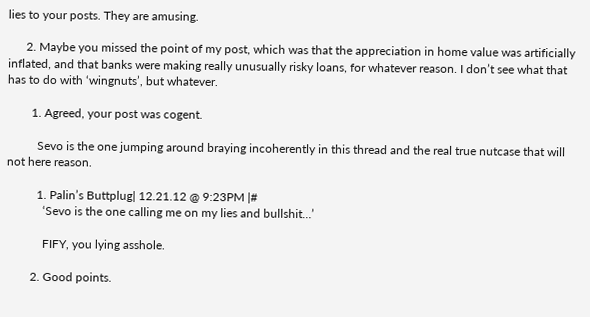lies to your posts. They are amusing.

      2. Maybe you missed the point of my post, which was that the appreciation in home value was artificially inflated, and that banks were making really unusually risky loans, for whatever reason. I don’t see what that has to do with ‘wingnuts’, but whatever.

        1. Agreed, your post was cogent.

          Sevo is the one jumping around braying incoherently in this thread and the real true nutcase that will not here reason.

          1. Palin’s Buttplug| 12.21.12 @ 9:23PM |#
            ‘Sevo is the one calling me on my lies and bullshit…’

            FIFY, you lying asshole.

        2. Good points.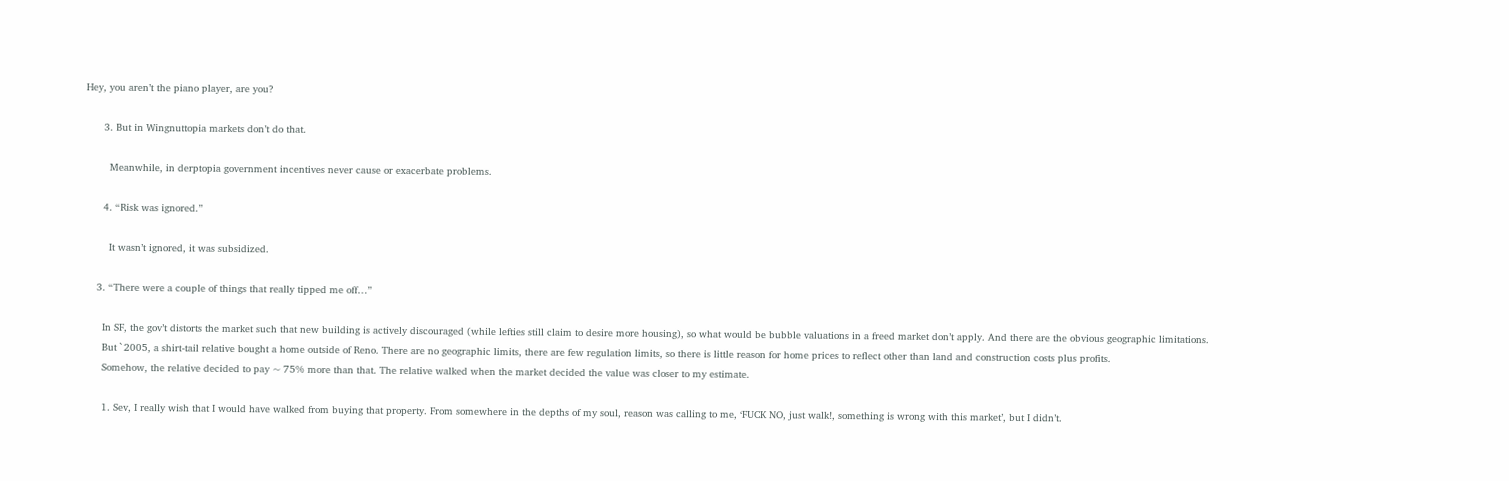Hey, you aren’t the piano player, are you?

      3. But in Wingnuttopia markets don’t do that.

        Meanwhile, in derptopia government incentives never cause or exacerbate problems.

      4. “Risk was ignored.”

        It wasn’t ignored, it was subsidized.

    3. “There were a couple of things that really tipped me off…”

      In SF, the gov’t distorts the market such that new building is actively discouraged (while lefties still claim to desire more housing), so what would be bubble valuations in a freed market don’t apply. And there are the obvious geographic limitations.
      But `2005, a shirt-tail relative bought a home outside of Reno. There are no geographic limits, there are few regulation limits, so there is little reason for home prices to reflect other than land and construction costs plus profits.
      Somehow, the relative decided to pay ~ 75% more than that. The relative walked when the market decided the value was closer to my estimate.

      1. Sev, I really wish that I would have walked from buying that property. From somewhere in the depths of my soul, reason was calling to me, ‘FUCK NO, just walk!, something is wrong with this market’, but I didn’t.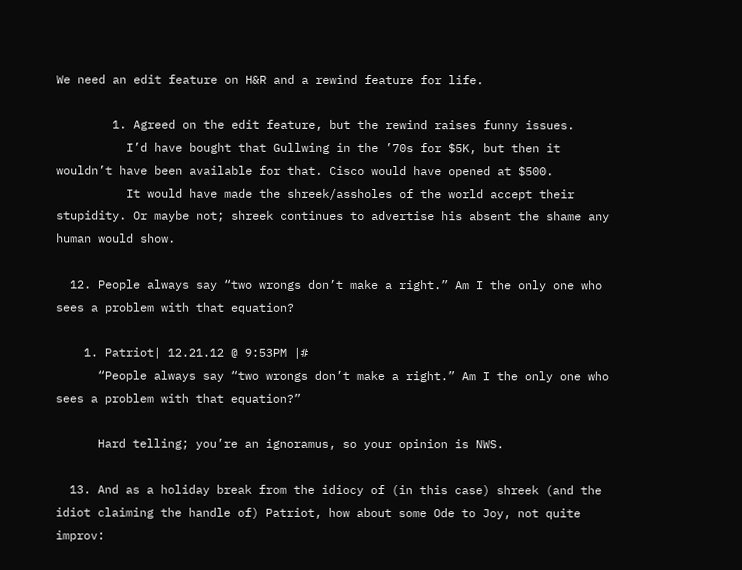We need an edit feature on H&R and a rewind feature for life.

        1. Agreed on the edit feature, but the rewind raises funny issues.
          I’d have bought that Gullwing in the ’70s for $5K, but then it wouldn’t have been available for that. Cisco would have opened at $500.
          It would have made the shreek/assholes of the world accept their stupidity. Or maybe not; shreek continues to advertise his absent the shame any human would show.

  12. People always say “two wrongs don’t make a right.” Am I the only one who sees a problem with that equation?

    1. Patriot| 12.21.12 @ 9:53PM |#
      “People always say “two wrongs don’t make a right.” Am I the only one who sees a problem with that equation?”

      Hard telling; you’re an ignoramus, so your opinion is NWS.

  13. And as a holiday break from the idiocy of (in this case) shreek (and the idiot claiming the handle of) Patriot, how about some Ode to Joy, not quite improv: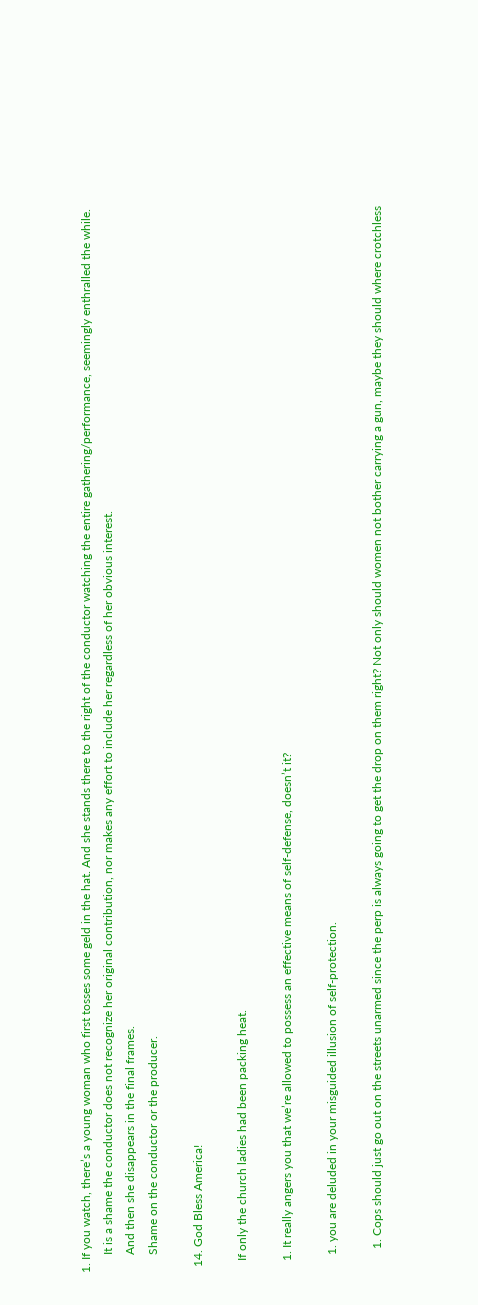1. If you watch, there’s a young woman who first tosses some geld in the hat. And she stands there to the right of the conductor watching the entire gathering/performance, seemingly enthralled the while.
      It is a shame the conductor does not recognize her original contribution, nor makes any effort to include her regardless of her obvious interest.
      And then she disappears in the final frames.
      Shame on the conductor or the producer.

  14. God Bless America!

    If only the church ladies had been packing heat.

    1. It really angers you that we’re allowed to possess an effective means of self-defense, doesn’t it?

      1. you are deluded in your misguided illusion of self-protection.

        1. Cops should just go out on the streets unarmed since the perp is always going to get the drop on them right? Not only should women not bother carrying a gun, maybe they should where crotchless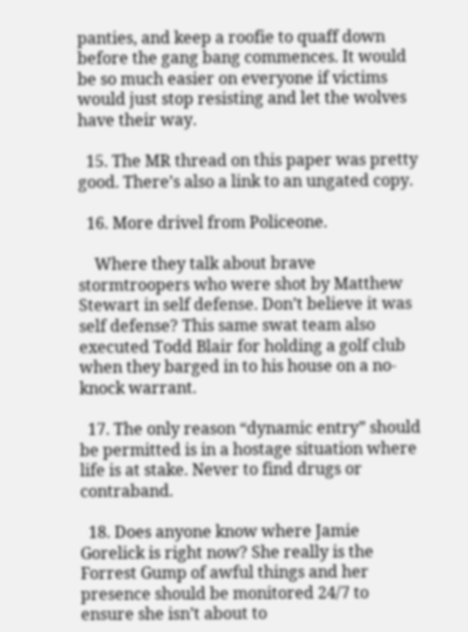panties, and keep a roofie to quaff down before the gang bang commences. It would be so much easier on everyone if victims would just stop resisting and let the wolves have their way.

  15. The MR thread on this paper was pretty good. There’s also a link to an ungated copy.

  16. More drivel from Policeone.

    Where they talk about brave stormtroopers who were shot by Matthew Stewart in self defense. Don’t believe it was self defense? This same swat team also executed Todd Blair for holding a golf club when they barged in to his house on a no-knock warrant.

  17. The only reason “dynamic entry” should be permitted is in a hostage situation where life is at stake. Never to find drugs or contraband.

  18. Does anyone know where Jamie Gorelick is right now? She really is the Forrest Gump of awful things and her presence should be monitored 24/7 to ensure she isn’t about to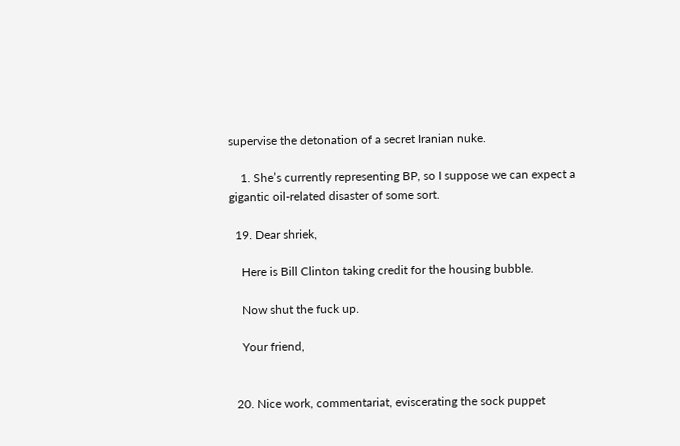supervise the detonation of a secret Iranian nuke.

    1. She’s currently representing BP, so I suppose we can expect a gigantic oil-related disaster of some sort.

  19. Dear shriek,

    Here is Bill Clinton taking credit for the housing bubble.

    Now shut the fuck up.

    Your friend,


  20. Nice work, commentariat, eviscerating the sock puppet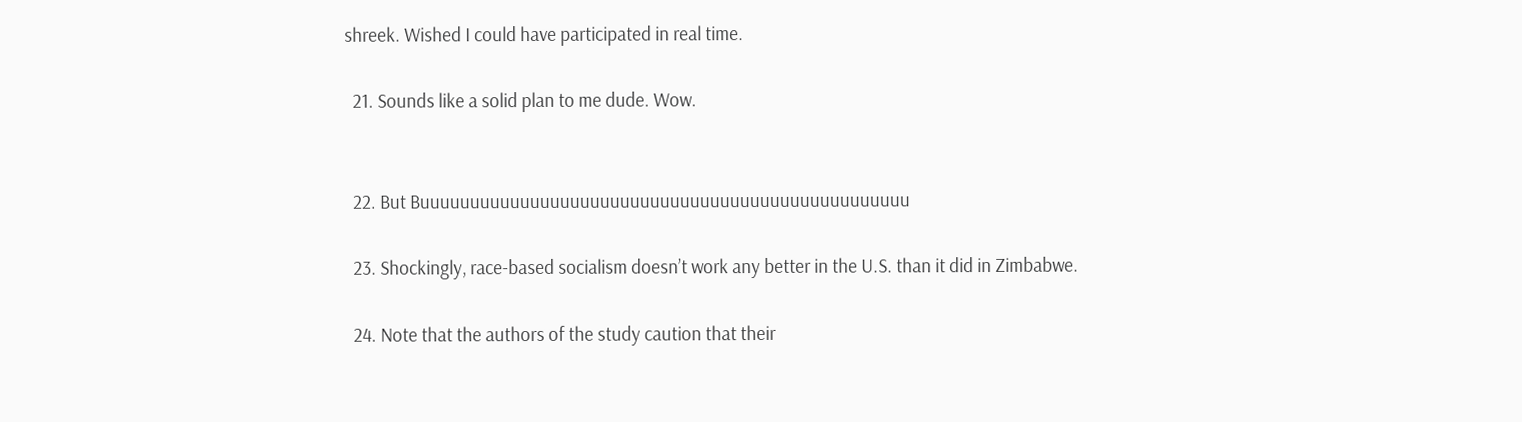shreek. Wished I could have participated in real time.

  21. Sounds like a solid plan to me dude. Wow.


  22. But Buuuuuuuuuuuuuuuuuuuuuuuuuuuuuuuuuuuuuuuuuuuuuuuuu

  23. Shockingly, race-based socialism doesn’t work any better in the U.S. than it did in Zimbabwe.

  24. Note that the authors of the study caution that their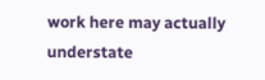work here may actually understate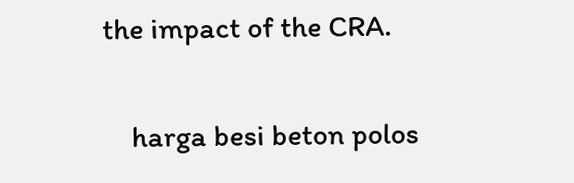the impact of the CRA.

    harga besi beton polos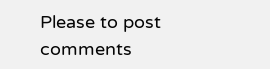Please to post comments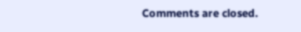Comments are closed.